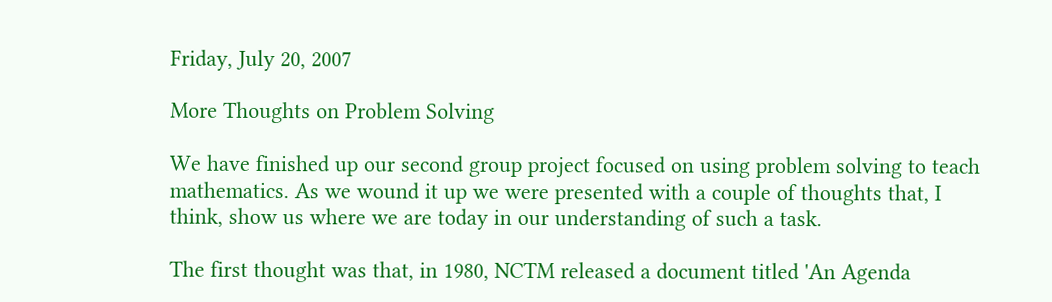Friday, July 20, 2007

More Thoughts on Problem Solving

We have finished up our second group project focused on using problem solving to teach mathematics. As we wound it up we were presented with a couple of thoughts that, I think, show us where we are today in our understanding of such a task.

The first thought was that, in 1980, NCTM released a document titled 'An Agenda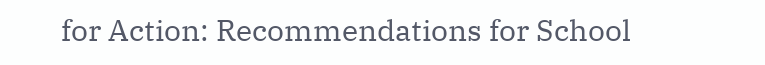for Action: Recommendations for School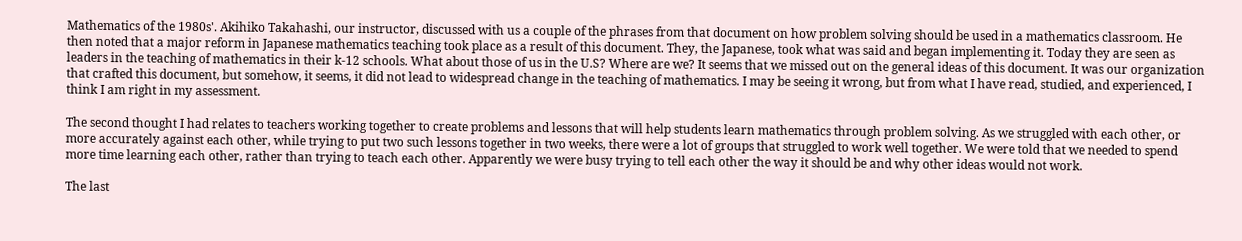Mathematics of the 1980s'. Akihiko Takahashi, our instructor, discussed with us a couple of the phrases from that document on how problem solving should be used in a mathematics classroom. He then noted that a major reform in Japanese mathematics teaching took place as a result of this document. They, the Japanese, took what was said and began implementing it. Today they are seen as leaders in the teaching of mathematics in their k-12 schools. What about those of us in the U.S? Where are we? It seems that we missed out on the general ideas of this document. It was our organization that crafted this document, but somehow, it seems, it did not lead to widespread change in the teaching of mathematics. I may be seeing it wrong, but from what I have read, studied, and experienced, I think I am right in my assessment.

The second thought I had relates to teachers working together to create problems and lessons that will help students learn mathematics through problem solving. As we struggled with each other, or more accurately against each other, while trying to put two such lessons together in two weeks, there were a lot of groups that struggled to work well together. We were told that we needed to spend more time learning each other, rather than trying to teach each other. Apparently we were busy trying to tell each other the way it should be and why other ideas would not work.

The last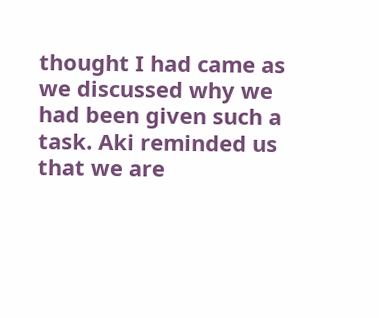thought I had came as we discussed why we had been given such a task. Aki reminded us that we are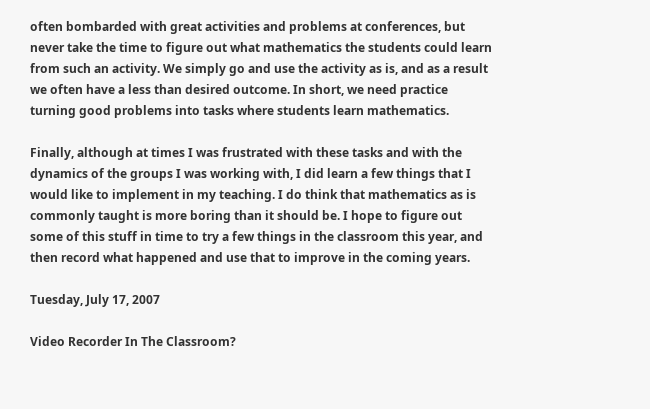often bombarded with great activities and problems at conferences, but never take the time to figure out what mathematics the students could learn from such an activity. We simply go and use the activity as is, and as a result we often have a less than desired outcome. In short, we need practice turning good problems into tasks where students learn mathematics.

Finally, although at times I was frustrated with these tasks and with the dynamics of the groups I was working with, I did learn a few things that I would like to implement in my teaching. I do think that mathematics as is commonly taught is more boring than it should be. I hope to figure out some of this stuff in time to try a few things in the classroom this year, and then record what happened and use that to improve in the coming years.

Tuesday, July 17, 2007

Video Recorder In The Classroom?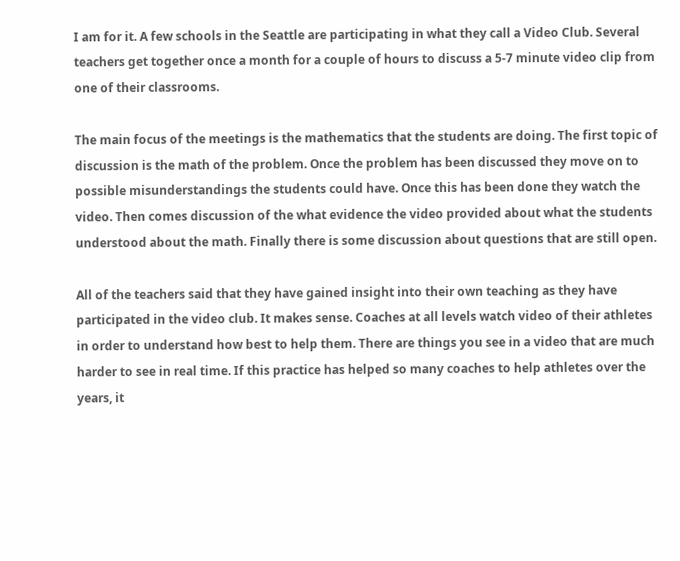I am for it. A few schools in the Seattle are participating in what they call a Video Club. Several teachers get together once a month for a couple of hours to discuss a 5-7 minute video clip from one of their classrooms.

The main focus of the meetings is the mathematics that the students are doing. The first topic of discussion is the math of the problem. Once the problem has been discussed they move on to possible misunderstandings the students could have. Once this has been done they watch the video. Then comes discussion of the what evidence the video provided about what the students understood about the math. Finally there is some discussion about questions that are still open.

All of the teachers said that they have gained insight into their own teaching as they have participated in the video club. It makes sense. Coaches at all levels watch video of their athletes in order to understand how best to help them. There are things you see in a video that are much harder to see in real time. If this practice has helped so many coaches to help athletes over the years, it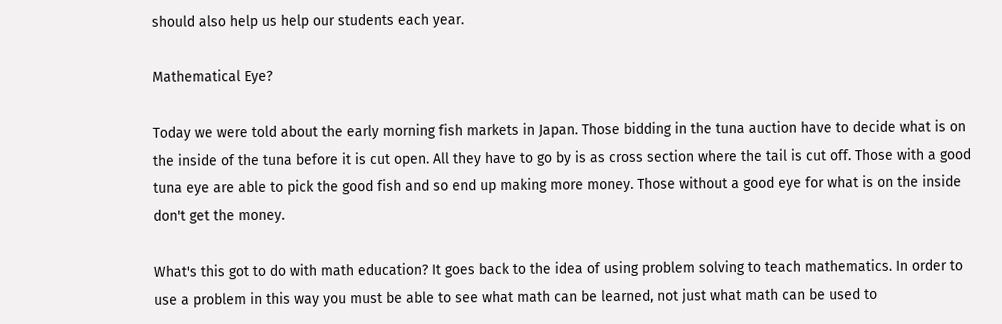should also help us help our students each year.

Mathematical Eye?

Today we were told about the early morning fish markets in Japan. Those bidding in the tuna auction have to decide what is on the inside of the tuna before it is cut open. All they have to go by is as cross section where the tail is cut off. Those with a good tuna eye are able to pick the good fish and so end up making more money. Those without a good eye for what is on the inside don't get the money.

What's this got to do with math education? It goes back to the idea of using problem solving to teach mathematics. In order to use a problem in this way you must be able to see what math can be learned, not just what math can be used to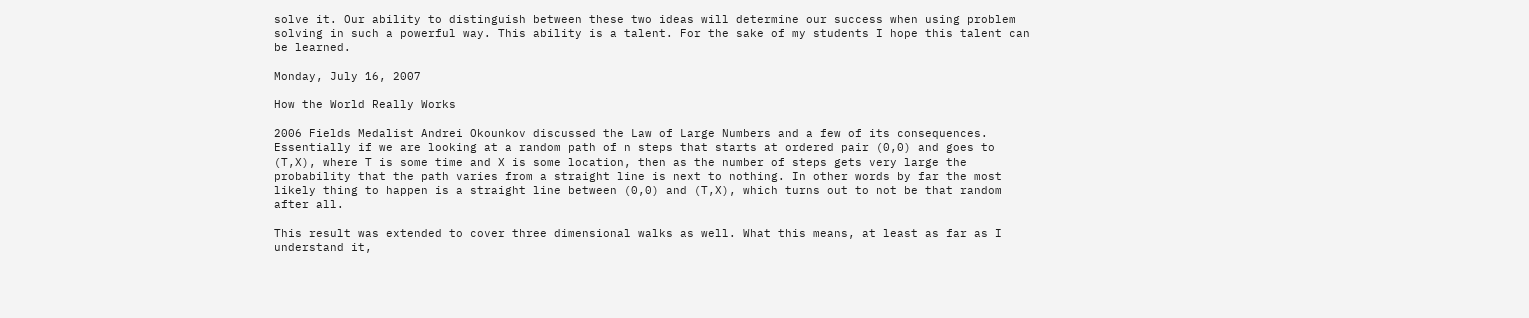solve it. Our ability to distinguish between these two ideas will determine our success when using problem solving in such a powerful way. This ability is a talent. For the sake of my students I hope this talent can be learned.

Monday, July 16, 2007

How the World Really Works

2006 Fields Medalist Andrei Okounkov discussed the Law of Large Numbers and a few of its consequences. Essentially if we are looking at a random path of n steps that starts at ordered pair (0,0) and goes to (T,X), where T is some time and X is some location, then as the number of steps gets very large the probability that the path varies from a straight line is next to nothing. In other words by far the most likely thing to happen is a straight line between (0,0) and (T,X), which turns out to not be that random after all.

This result was extended to cover three dimensional walks as well. What this means, at least as far as I understand it,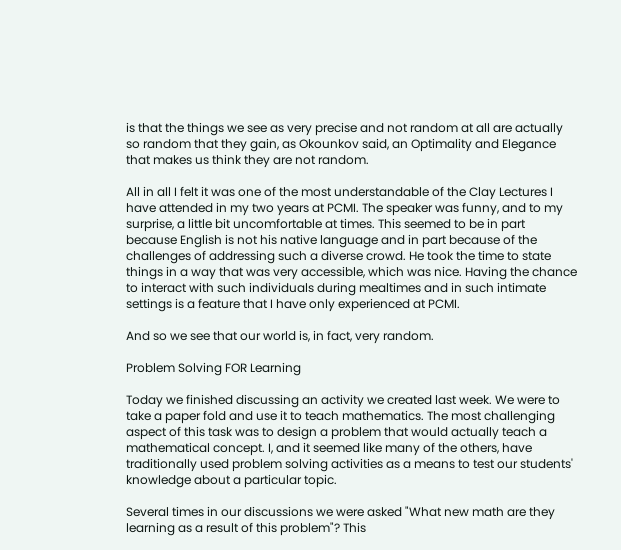is that the things we see as very precise and not random at all are actually so random that they gain, as Okounkov said, an Optimality and Elegance that makes us think they are not random.

All in all I felt it was one of the most understandable of the Clay Lectures I have attended in my two years at PCMI. The speaker was funny, and to my surprise, a little bit uncomfortable at times. This seemed to be in part because English is not his native language and in part because of the challenges of addressing such a diverse crowd. He took the time to state things in a way that was very accessible, which was nice. Having the chance to interact with such individuals during mealtimes and in such intimate settings is a feature that I have only experienced at PCMI.

And so we see that our world is, in fact, very random.

Problem Solving FOR Learning

Today we finished discussing an activity we created last week. We were to take a paper fold and use it to teach mathematics. The most challenging aspect of this task was to design a problem that would actually teach a mathematical concept. I, and it seemed like many of the others, have traditionally used problem solving activities as a means to test our students' knowledge about a particular topic.

Several times in our discussions we were asked "What new math are they learning as a result of this problem"? This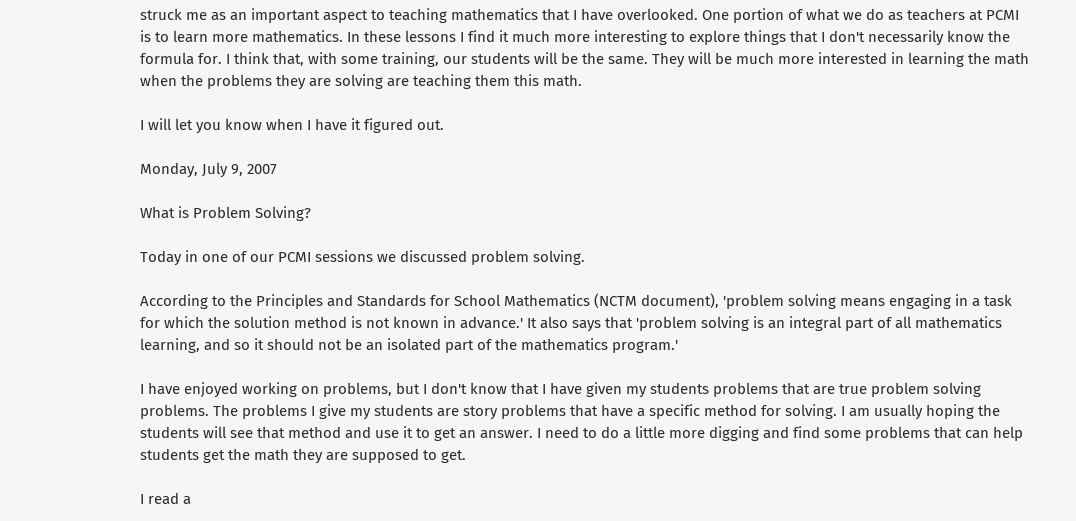struck me as an important aspect to teaching mathematics that I have overlooked. One portion of what we do as teachers at PCMI is to learn more mathematics. In these lessons I find it much more interesting to explore things that I don't necessarily know the formula for. I think that, with some training, our students will be the same. They will be much more interested in learning the math when the problems they are solving are teaching them this math.

I will let you know when I have it figured out.

Monday, July 9, 2007

What is Problem Solving?

Today in one of our PCMI sessions we discussed problem solving.

According to the Principles and Standards for School Mathematics (NCTM document), 'problem solving means engaging in a task for which the solution method is not known in advance.' It also says that 'problem solving is an integral part of all mathematics learning, and so it should not be an isolated part of the mathematics program.'

I have enjoyed working on problems, but I don't know that I have given my students problems that are true problem solving problems. The problems I give my students are story problems that have a specific method for solving. I am usually hoping the students will see that method and use it to get an answer. I need to do a little more digging and find some problems that can help students get the math they are supposed to get.

I read a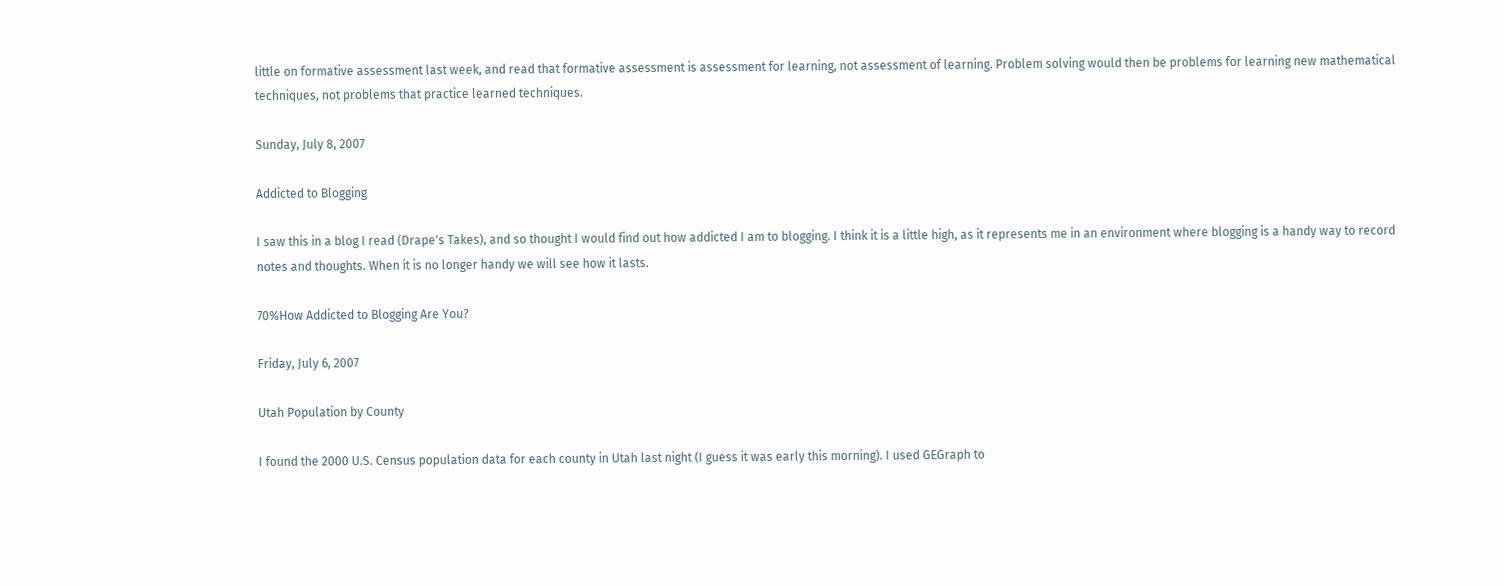little on formative assessment last week, and read that formative assessment is assessment for learning, not assessment of learning. Problem solving would then be problems for learning new mathematical techniques, not problems that practice learned techniques.

Sunday, July 8, 2007

Addicted to Blogging

I saw this in a blog I read (Drape's Takes), and so thought I would find out how addicted I am to blogging. I think it is a little high, as it represents me in an environment where blogging is a handy way to record notes and thoughts. When it is no longer handy we will see how it lasts.

70%How Addicted to Blogging Are You?

Friday, July 6, 2007

Utah Population by County

I found the 2000 U.S. Census population data for each county in Utah last night (I guess it was early this morning). I used GEGraph to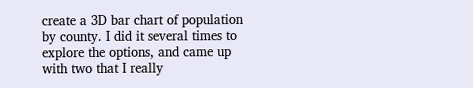create a 3D bar chart of population by county. I did it several times to explore the options, and came up with two that I really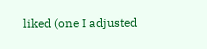liked (one I adjusted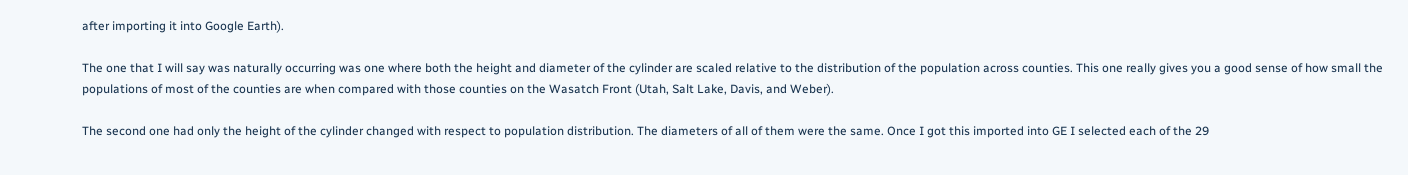after importing it into Google Earth).

The one that I will say was naturally occurring was one where both the height and diameter of the cylinder are scaled relative to the distribution of the population across counties. This one really gives you a good sense of how small the populations of most of the counties are when compared with those counties on the Wasatch Front (Utah, Salt Lake, Davis, and Weber).

The second one had only the height of the cylinder changed with respect to population distribution. The diameters of all of them were the same. Once I got this imported into GE I selected each of the 29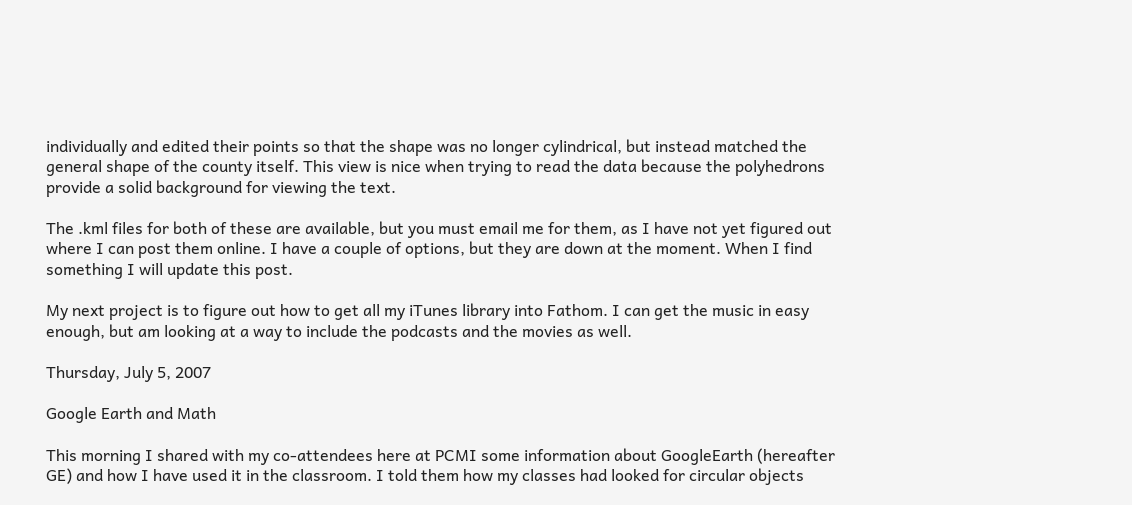individually and edited their points so that the shape was no longer cylindrical, but instead matched the general shape of the county itself. This view is nice when trying to read the data because the polyhedrons provide a solid background for viewing the text.

The .kml files for both of these are available, but you must email me for them, as I have not yet figured out where I can post them online. I have a couple of options, but they are down at the moment. When I find something I will update this post.

My next project is to figure out how to get all my iTunes library into Fathom. I can get the music in easy enough, but am looking at a way to include the podcasts and the movies as well.

Thursday, July 5, 2007

Google Earth and Math

This morning I shared with my co-attendees here at PCMI some information about GoogleEarth (hereafter GE) and how I have used it in the classroom. I told them how my classes had looked for circular objects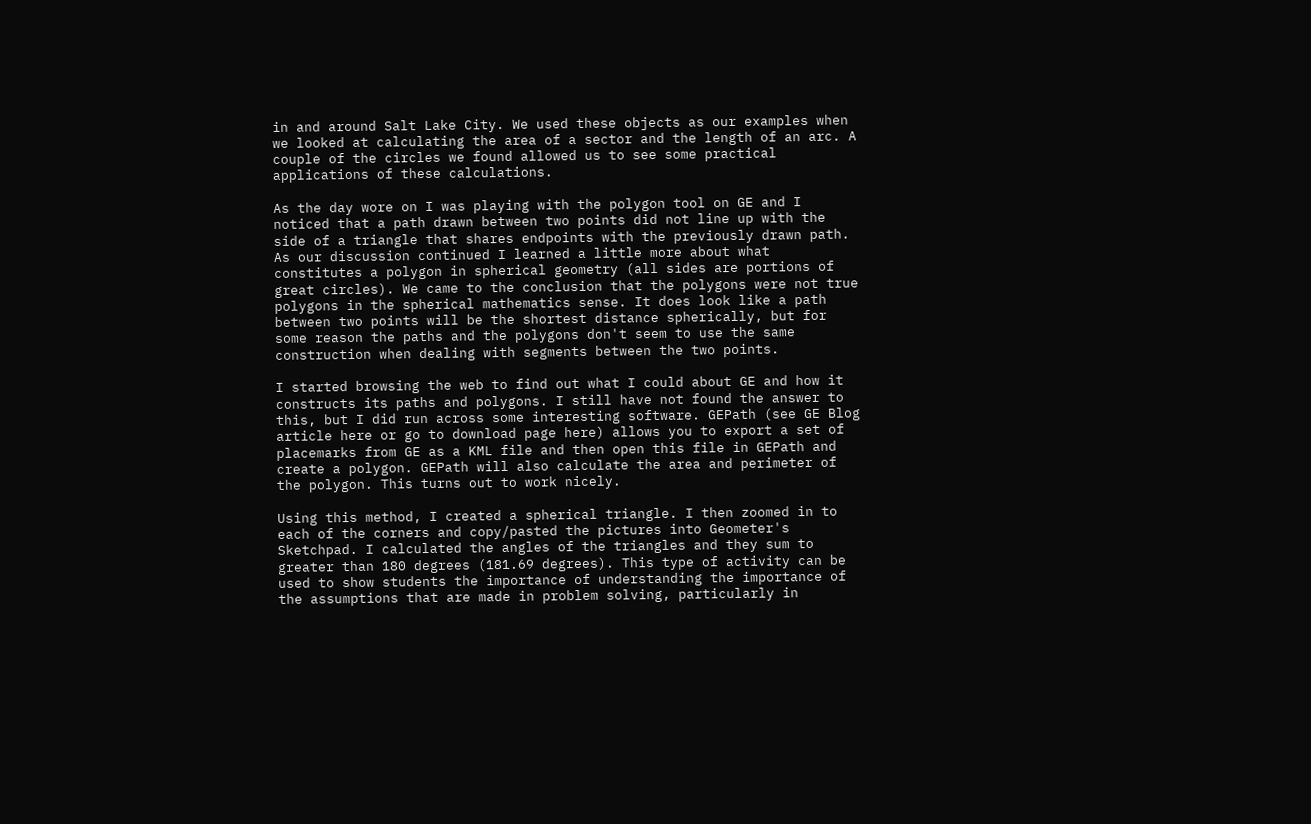in and around Salt Lake City. We used these objects as our examples when we looked at calculating the area of a sector and the length of an arc. A couple of the circles we found allowed us to see some practical applications of these calculations.

As the day wore on I was playing with the polygon tool on GE and I noticed that a path drawn between two points did not line up with the side of a triangle that shares endpoints with the previously drawn path. As our discussion continued I learned a little more about what constitutes a polygon in spherical geometry (all sides are portions of great circles). We came to the conclusion that the polygons were not true polygons in the spherical mathematics sense. It does look like a path between two points will be the shortest distance spherically, but for some reason the paths and the polygons don't seem to use the same construction when dealing with segments between the two points.

I started browsing the web to find out what I could about GE and how it constructs its paths and polygons. I still have not found the answer to this, but I did run across some interesting software. GEPath (see GE Blog article here or go to download page here) allows you to export a set of placemarks from GE as a KML file and then open this file in GEPath and create a polygon. GEPath will also calculate the area and perimeter of the polygon. This turns out to work nicely.

Using this method, I created a spherical triangle. I then zoomed in to each of the corners and copy/pasted the pictures into Geometer's Sketchpad. I calculated the angles of the triangles and they sum to greater than 180 degrees (181.69 degrees). This type of activity can be used to show students the importance of understanding the importance of the assumptions that are made in problem solving, particularly in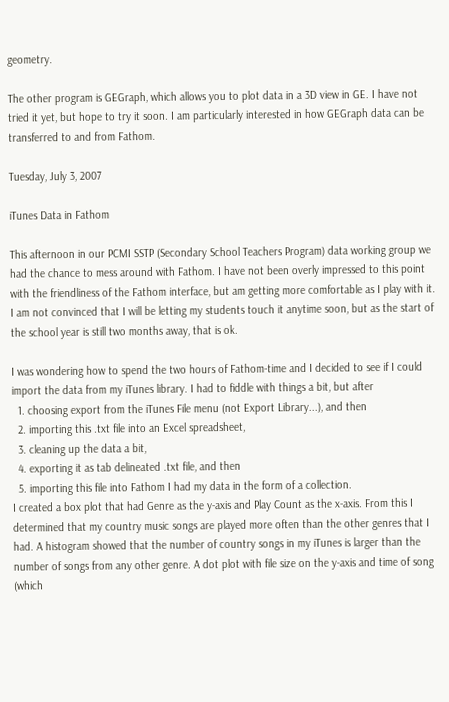geometry.

The other program is GEGraph, which allows you to plot data in a 3D view in GE. I have not tried it yet, but hope to try it soon. I am particularly interested in how GEGraph data can be transferred to and from Fathom.

Tuesday, July 3, 2007

iTunes Data in Fathom

This afternoon in our PCMI SSTP (Secondary School Teachers Program) data working group we had the chance to mess around with Fathom. I have not been overly impressed to this point with the friendliness of the Fathom interface, but am getting more comfortable as I play with it. I am not convinced that I will be letting my students touch it anytime soon, but as the start of the school year is still two months away, that is ok.

I was wondering how to spend the two hours of Fathom-time and I decided to see if I could import the data from my iTunes library. I had to fiddle with things a bit, but after
  1. choosing export from the iTunes File menu (not Export Library...), and then
  2. importing this .txt file into an Excel spreadsheet,
  3. cleaning up the data a bit,
  4. exporting it as tab delineated .txt file, and then
  5. importing this file into Fathom I had my data in the form of a collection.
I created a box plot that had Genre as the y-axis and Play Count as the x-axis. From this I determined that my country music songs are played more often than the other genres that I had. A histogram showed that the number of country songs in my iTunes is larger than the number of songs from any other genre. A dot plot with file size on the y-axis and time of song (which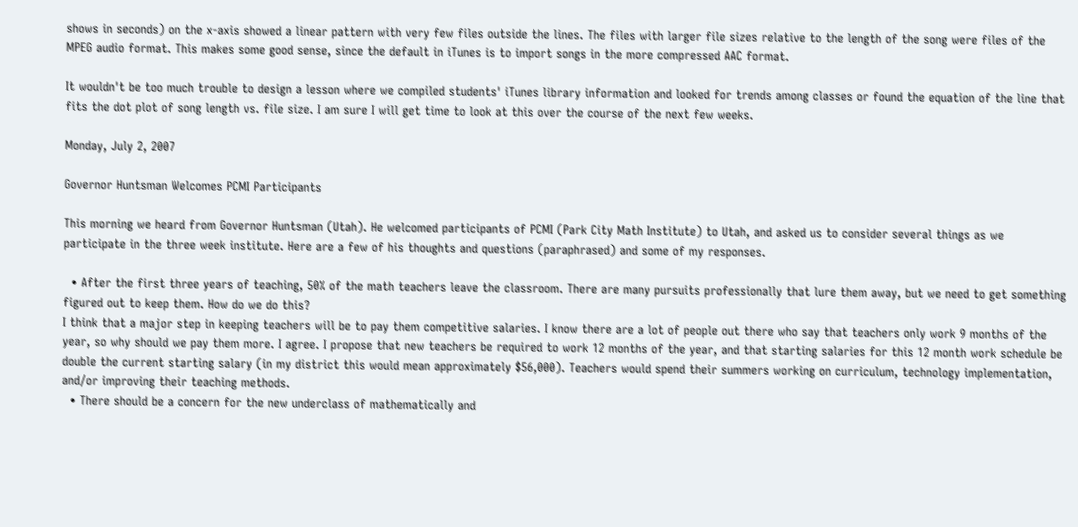shows in seconds) on the x-axis showed a linear pattern with very few files outside the lines. The files with larger file sizes relative to the length of the song were files of the MPEG audio format. This makes some good sense, since the default in iTunes is to import songs in the more compressed AAC format.

It wouldn't be too much trouble to design a lesson where we compiled students' iTunes library information and looked for trends among classes or found the equation of the line that fits the dot plot of song length vs. file size. I am sure I will get time to look at this over the course of the next few weeks.

Monday, July 2, 2007

Governor Huntsman Welcomes PCMI Participants

This morning we heard from Governor Huntsman (Utah). He welcomed participants of PCMI (Park City Math Institute) to Utah, and asked us to consider several things as we participate in the three week institute. Here are a few of his thoughts and questions (paraphrased) and some of my responses.

  • After the first three years of teaching, 50% of the math teachers leave the classroom. There are many pursuits professionally that lure them away, but we need to get something figured out to keep them. How do we do this?
I think that a major step in keeping teachers will be to pay them competitive salaries. I know there are a lot of people out there who say that teachers only work 9 months of the year, so why should we pay them more. I agree. I propose that new teachers be required to work 12 months of the year, and that starting salaries for this 12 month work schedule be double the current starting salary (in my district this would mean approximately $56,000). Teachers would spend their summers working on curriculum, technology implementation, and/or improving their teaching methods.
  • There should be a concern for the new underclass of mathematically and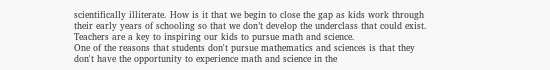scientifically illiterate. How is it that we begin to close the gap as kids work through their early years of schooling so that we don’t develop the underclass that could exist. Teachers are a key to inspiring our kids to pursue math and science.
One of the reasons that students don't pursue mathematics and sciences is that they don't have the opportunity to experience math and science in the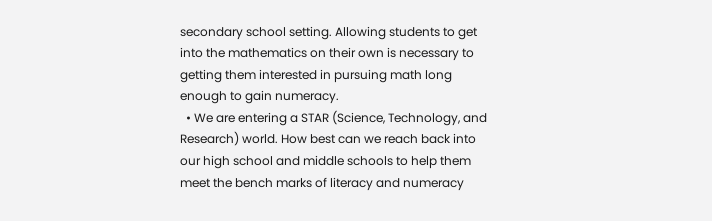secondary school setting. Allowing students to get into the mathematics on their own is necessary to getting them interested in pursuing math long enough to gain numeracy.
  • We are entering a STAR (Science, Technology, and Research) world. How best can we reach back into our high school and middle schools to help them meet the bench marks of literacy and numeracy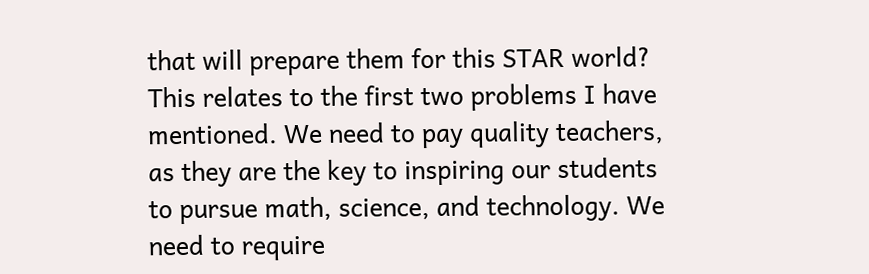that will prepare them for this STAR world?
This relates to the first two problems I have mentioned. We need to pay quality teachers, as they are the key to inspiring our students to pursue math, science, and technology. We need to require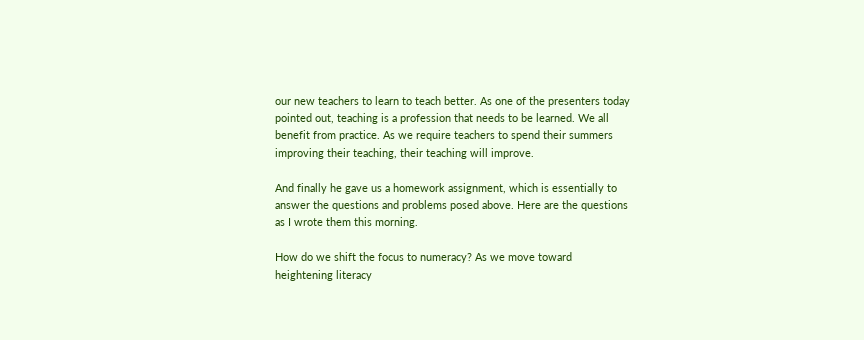our new teachers to learn to teach better. As one of the presenters today pointed out, teaching is a profession that needs to be learned. We all benefit from practice. As we require teachers to spend their summers improving their teaching, their teaching will improve.

And finally he gave us a homework assignment, which is essentially to answer the questions and problems posed above. Here are the questions as I wrote them this morning.

How do we shift the focus to numeracy? As we move toward heightening literacy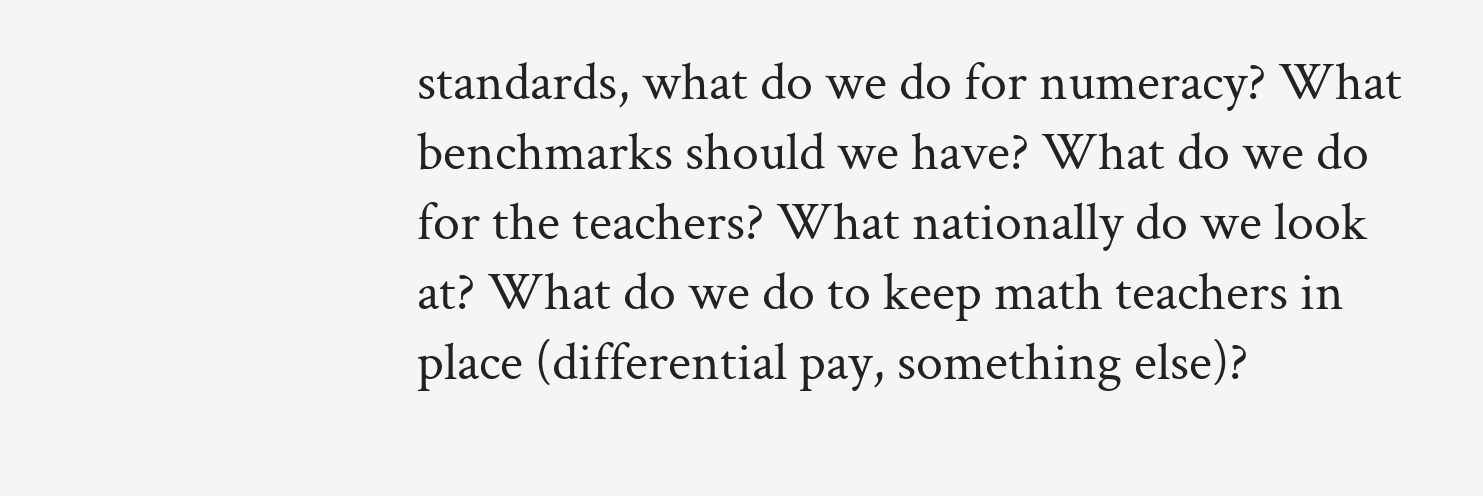standards, what do we do for numeracy? What benchmarks should we have? What do we do for the teachers? What nationally do we look at? What do we do to keep math teachers in place (differential pay, something else)?